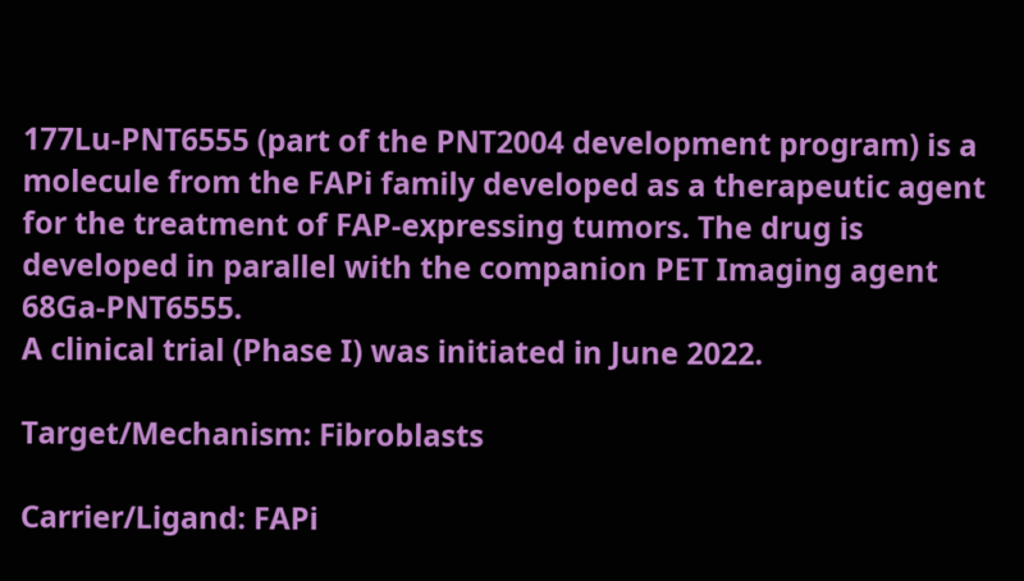177Lu-PNT6555 (part of the PNT2004 development program) is a molecule from the FAPi family developed as a therapeutic agent for the treatment of FAP-expressing tumors. The drug is developed in parallel with the companion PET Imaging agent 68Ga-PNT6555.
A clinical trial (Phase I) was initiated in June 2022.

Target/Mechanism: Fibroblasts

Carrier/Ligand: FAPi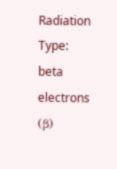Radiation Type: beta electrons (β)